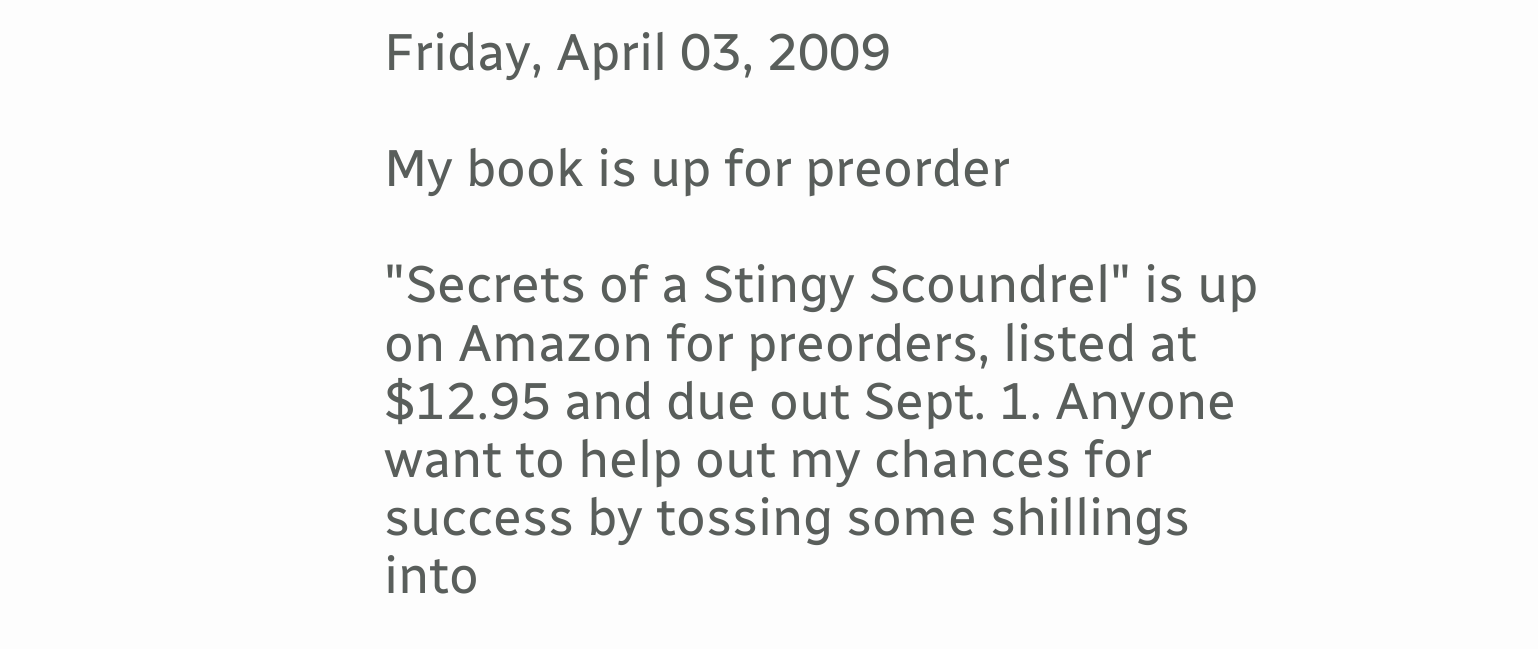Friday, April 03, 2009

My book is up for preorder

"Secrets of a Stingy Scoundrel" is up on Amazon for preorders, listed at $12.95 and due out Sept. 1. Anyone want to help out my chances for success by tossing some shillings into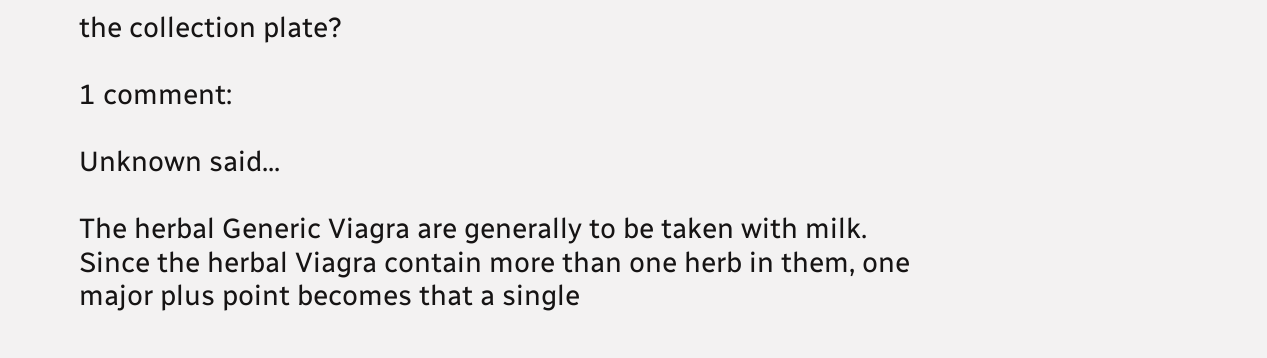the collection plate?

1 comment:

Unknown said...

The herbal Generic Viagra are generally to be taken with milk. Since the herbal Viagra contain more than one herb in them, one major plus point becomes that a single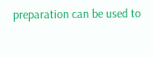preparation can be used to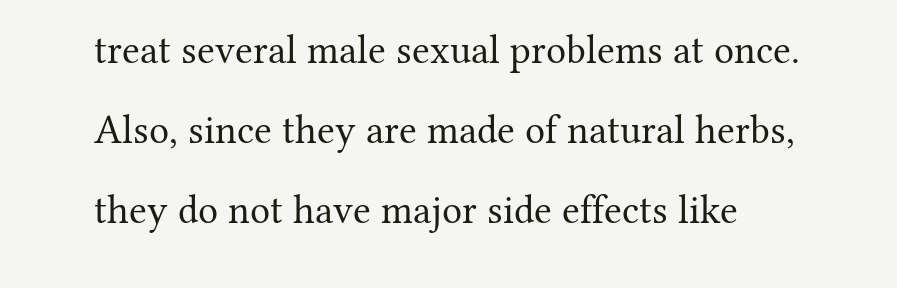treat several male sexual problems at once. Also, since they are made of natural herbs, they do not have major side effects like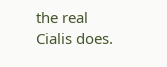the real Cialis does.